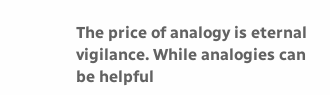The price of analogy is eternal vigilance. While analogies can be helpful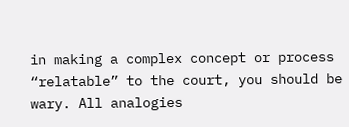in making a complex concept or process “relatable” to the court, you should be wary. All analogies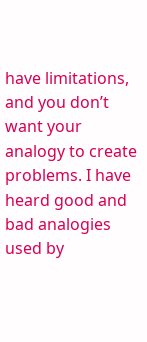have limitations, and you don’t want your analogy to create problems. I have heard good and bad analogies used by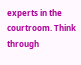experts in the courtroom. Think through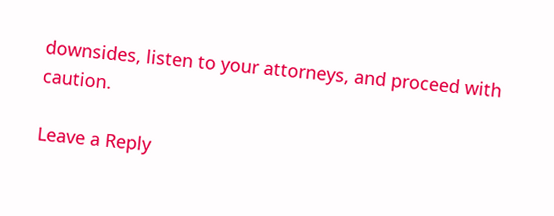downsides, listen to your attorneys, and proceed with caution.

Leave a Reply